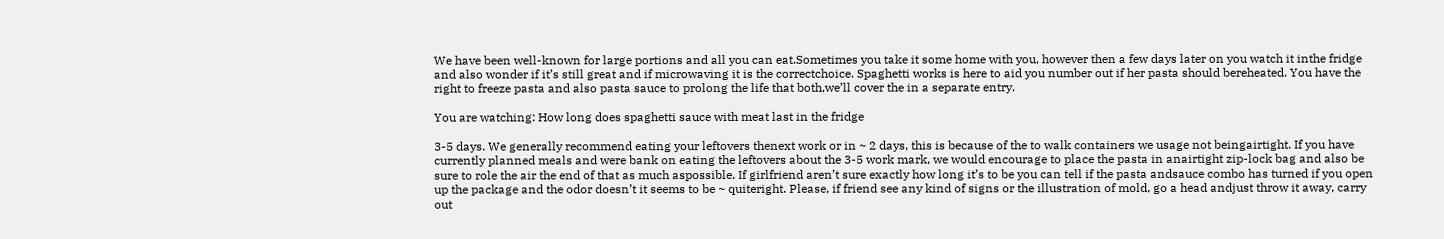We have been well-known for large portions and all you can eat.Sometimes you take it some home with you, however then a few days later on you watch it inthe fridge and also wonder if it’s still great and if microwaving it is the correctchoice. Spaghetti works is here to aid you number out if her pasta should bereheated. You have the right to freeze pasta and also pasta sauce to prolong the life that both,we’ll cover the in a separate entry.

You are watching: How long does spaghetti sauce with meat last in the fridge

3-5 days. We generally recommend eating your leftovers thenext work or in ~ 2 days, this is because of the to walk containers we usage not beingairtight. If you have currently planned meals and were bank on eating the leftovers about the 3-5 work mark, we would encourage to place the pasta in anairtight zip-lock bag and also be sure to role the air the end of that as much aspossible. If girlfriend aren’t sure exactly how long it’s to be you can tell if the pasta andsauce combo has turned if you open up the package and the odor doesn’t it seems to be ~ quiteright. Please, if friend see any kind of signs or the illustration of mold, go a head andjust throw it away, carry out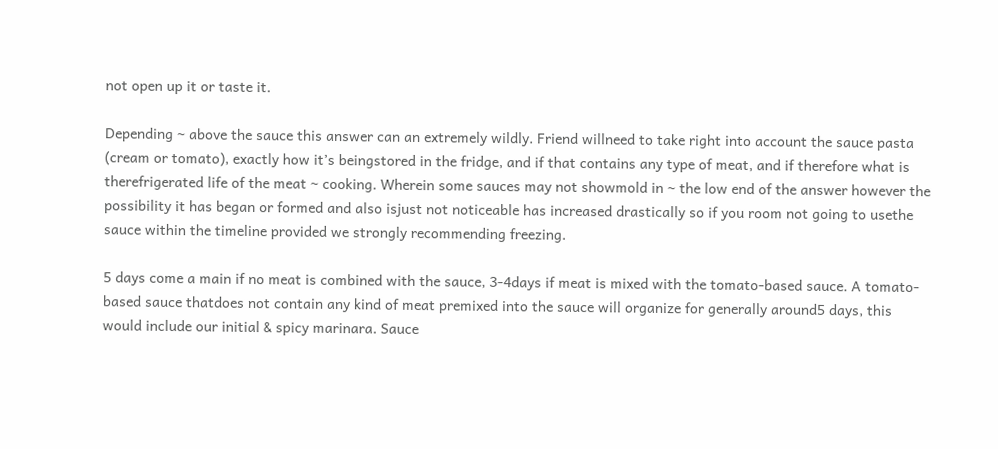not open up it or taste it.

Depending ~ above the sauce this answer can an extremely wildly. Friend willneed to take right into account the sauce pasta (cream or tomato), exactly how it’s beingstored in the fridge, and if that contains any type of meat, and if therefore what is therefrigerated life of the meat ~ cooking. Wherein some sauces may not showmold in ~ the low end of the answer however the possibility it has began or formed and also isjust not noticeable has increased drastically so if you room not going to usethe sauce within the timeline provided we strongly recommending freezing.

5 days come a main if no meat is combined with the sauce, 3-4days if meat is mixed with the tomato-based sauce. A tomato-based sauce thatdoes not contain any kind of meat premixed into the sauce will organize for generally around5 days, this would include our initial & spicy marinara. Sauce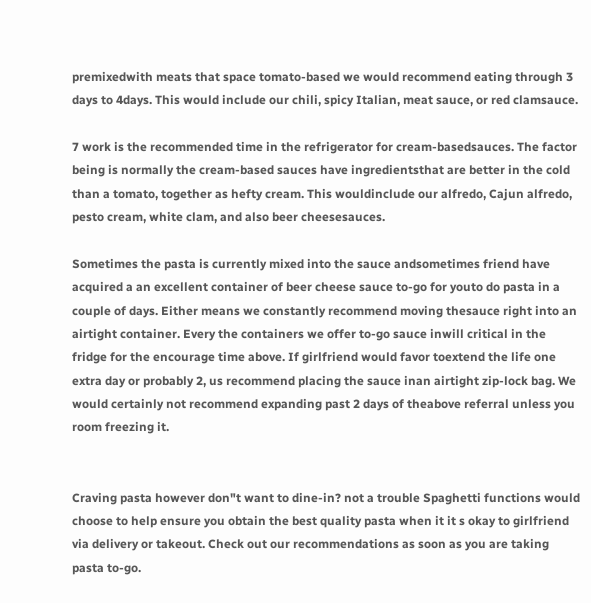premixedwith meats that space tomato-based we would recommend eating through 3 days to 4days. This would include our chili, spicy Italian, meat sauce, or red clamsauce.

7 work is the recommended time in the refrigerator for cream-basedsauces. The factor being is normally the cream-based sauces have ingredientsthat are better in the cold than a tomato, together as hefty cream. This wouldinclude our alfredo, Cajun alfredo, pesto cream, white clam, and also beer cheesesauces.

Sometimes the pasta is currently mixed into the sauce andsometimes friend have acquired a an excellent container of beer cheese sauce to-go for youto do pasta in a couple of days. Either means we constantly recommend moving thesauce right into an airtight container. Every the containers we offer to-go sauce inwill critical in the fridge for the encourage time above. If girlfriend would favor toextend the life one extra day or probably 2, us recommend placing the sauce inan airtight zip-lock bag. We would certainly not recommend expanding past 2 days of theabove referral unless you room freezing it.


Craving pasta however don"t want to dine-in? not a trouble Spaghetti functions would choose to help ensure you obtain the best quality pasta when it it s okay to girlfriend via delivery or takeout. Check out our recommendations as soon as you are taking pasta to-go.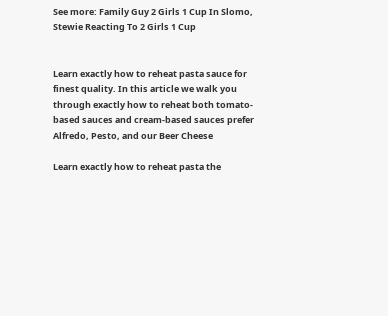See more: Family Guy 2 Girls 1 Cup In Slomo, Stewie Reacting To 2 Girls 1 Cup


Learn exactly how to reheat pasta sauce for finest quality. In this article we walk you through exactly how to reheat both tomato-based sauces and cream-based sauces prefer Alfredo, Pesto, and our Beer Cheese

Learn exactly how to reheat pasta the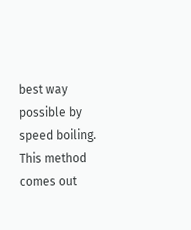best way possible by speed boiling. This method comes out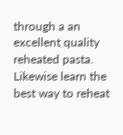through a an excellent quality reheated pasta. Likewise learn the best way to reheat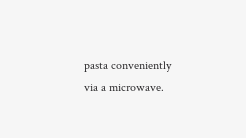pasta conveniently via a microwave.